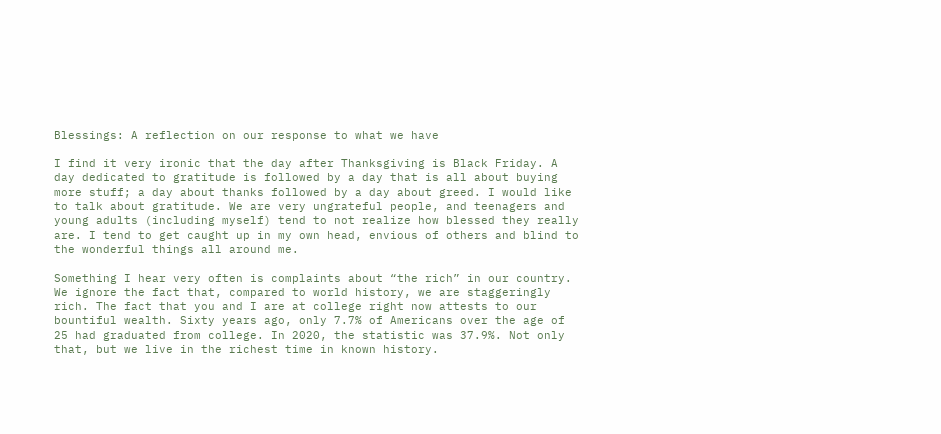Blessings: A reflection on our response to what we have

I find it very ironic that the day after Thanksgiving is Black Friday. A day dedicated to gratitude is followed by a day that is all about buying more stuff; a day about thanks followed by a day about greed. I would like to talk about gratitude. We are very ungrateful people, and teenagers and young adults (including myself) tend to not realize how blessed they really are. I tend to get caught up in my own head, envious of others and blind to the wonderful things all around me.

Something I hear very often is complaints about “the rich” in our country. We ignore the fact that, compared to world history, we are staggeringly rich. The fact that you and I are at college right now attests to our bountiful wealth. Sixty years ago, only 7.7% of Americans over the age of 25 had graduated from college. In 2020, the statistic was 37.9%. Not only that, but we live in the richest time in known history.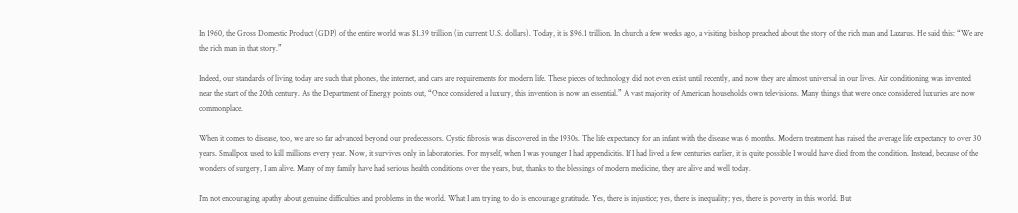In 1960, the Gross Domestic Product (GDP) of the entire world was $1.39 trillion (in current U.S. dollars). Today, it is $96.1 trillion. In church a few weeks ago, a visiting bishop preached about the story of the rich man and Lazarus. He said this: “We are the rich man in that story.”

Indeed, our standards of living today are such that phones, the internet, and cars are requirements for modern life. These pieces of technology did not even exist until recently, and now they are almost universal in our lives. Air conditioning was invented near the start of the 20th century. As the Department of Energy points out, “Once considered a luxury, this invention is now an essential.” A vast majority of American households own televisions. Many things that were once considered luxuries are now commonplace.

When it comes to disease, too, we are so far advanced beyond our predecessors. Cystic fibrosis was discovered in the 1930s. The life expectancy for an infant with the disease was 6 months. Modern treatment has raised the average life expectancy to over 30 years. Smallpox used to kill millions every year. Now, it survives only in laboratories. For myself, when I was younger I had appendicitis. If I had lived a few centuries earlier, it is quite possible I would have died from the condition. Instead, because of the wonders of surgery, I am alive. Many of my family have had serious health conditions over the years, but, thanks to the blessings of modern medicine, they are alive and well today.

I’m not encouraging apathy about genuine difficulties and problems in the world. What I am trying to do is encourage gratitude. Yes, there is injustice; yes, there is inequality; yes, there is poverty in this world. But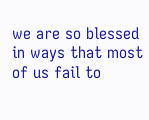we are so blessed in ways that most of us fail to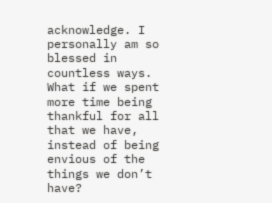acknowledge. I personally am so blessed in countless ways. What if we spent more time being thankful for all that we have, instead of being envious of the things we don’t have?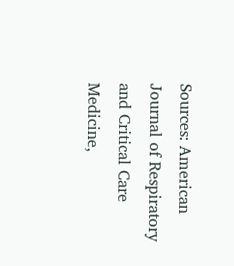Sources: American Journal of Respiratory and Critical Care Medicine,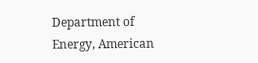Department of Energy, American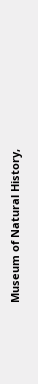Museum of Natural History,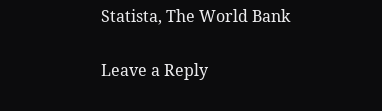Statista, The World Bank

Leave a Reply